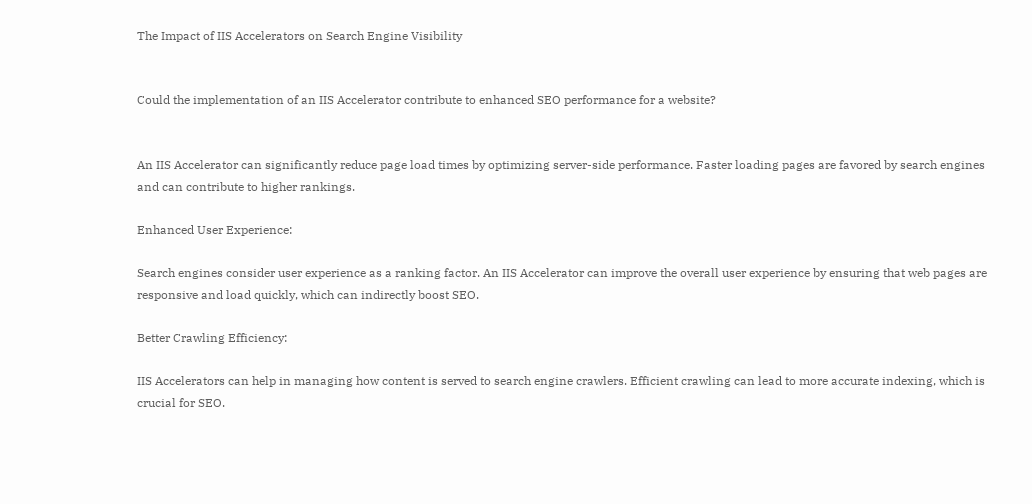The Impact of IIS Accelerators on Search Engine Visibility


Could the implementation of an IIS Accelerator contribute to enhanced SEO performance for a website?


An IIS Accelerator can significantly reduce page load times by optimizing server-side performance. Faster loading pages are favored by search engines and can contribute to higher rankings.

Enhanced User Experience:

Search engines consider user experience as a ranking factor. An IIS Accelerator can improve the overall user experience by ensuring that web pages are responsive and load quickly, which can indirectly boost SEO.

Better Crawling Efficiency:

IIS Accelerators can help in managing how content is served to search engine crawlers. Efficient crawling can lead to more accurate indexing, which is crucial for SEO.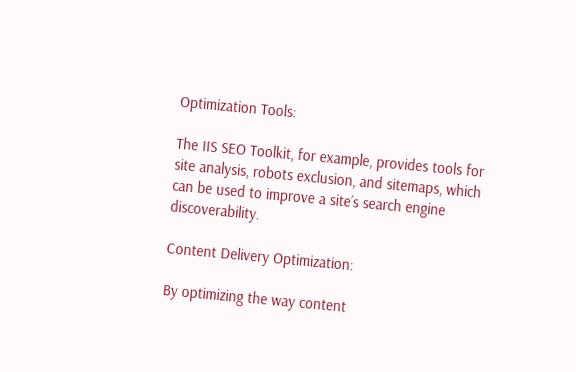Optimization Tools:

The IIS SEO Toolkit, for example, provides tools for site analysis, robots exclusion, and sitemaps, which can be used to improve a site’s search engine discoverability.

Content Delivery Optimization:

By optimizing the way content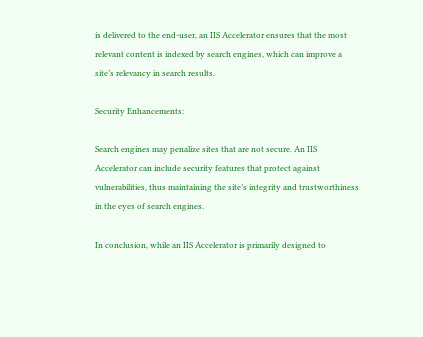is delivered to the end-user, an IIS Accelerator ensures that the most relevant content is indexed by search engines, which can improve a site’s relevancy in search results.

Security Enhancements:

Search engines may penalize sites that are not secure. An IIS Accelerator can include security features that protect against vulnerabilities, thus maintaining the site’s integrity and trustworthiness in the eyes of search engines.

In conclusion, while an IIS Accelerator is primarily designed to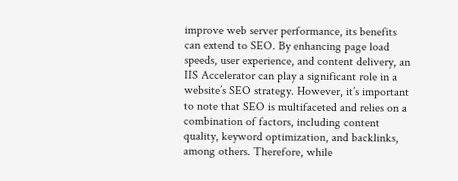improve web server performance, its benefits can extend to SEO. By enhancing page load speeds, user experience, and content delivery, an IIS Accelerator can play a significant role in a website’s SEO strategy. However, it’s important to note that SEO is multifaceted and relies on a combination of factors, including content quality, keyword optimization, and backlinks, among others. Therefore, while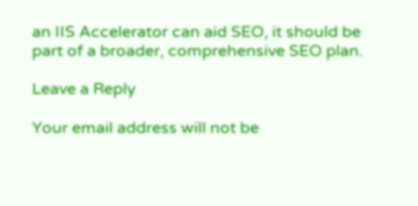an IIS Accelerator can aid SEO, it should be part of a broader, comprehensive SEO plan.

Leave a Reply

Your email address will not be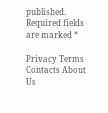published. Required fields are marked *

Privacy Terms Contacts About Us